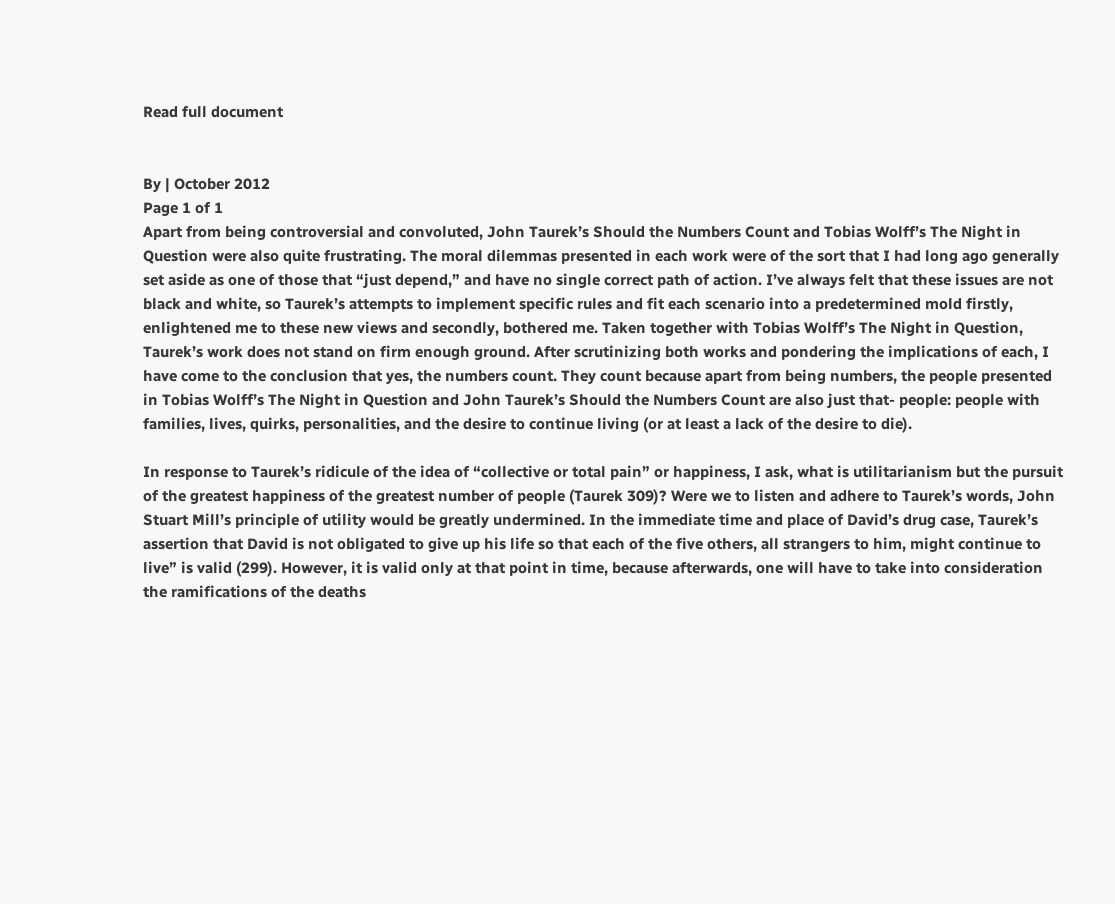Read full document


By | October 2012
Page 1 of 1
Apart from being controversial and convoluted, John Taurek’s Should the Numbers Count and Tobias Wolff’s The Night in Question were also quite frustrating. The moral dilemmas presented in each work were of the sort that I had long ago generally set aside as one of those that “just depend,” and have no single correct path of action. I’ve always felt that these issues are not black and white, so Taurek’s attempts to implement specific rules and fit each scenario into a predetermined mold firstly, enlightened me to these new views and secondly, bothered me. Taken together with Tobias Wolff’s The Night in Question, Taurek’s work does not stand on firm enough ground. After scrutinizing both works and pondering the implications of each, I have come to the conclusion that yes, the numbers count. They count because apart from being numbers, the people presented in Tobias Wolff’s The Night in Question and John Taurek’s Should the Numbers Count are also just that- people: people with families, lives, quirks, personalities, and the desire to continue living (or at least a lack of the desire to die).

In response to Taurek’s ridicule of the idea of “collective or total pain” or happiness, I ask, what is utilitarianism but the pursuit of the greatest happiness of the greatest number of people (Taurek 309)? Were we to listen and adhere to Taurek’s words, John Stuart Mill’s principle of utility would be greatly undermined. In the immediate time and place of David’s drug case, Taurek’s assertion that David is not obligated to give up his life so that each of the five others, all strangers to him, might continue to live” is valid (299). However, it is valid only at that point in time, because afterwards, one will have to take into consideration the ramifications of the deaths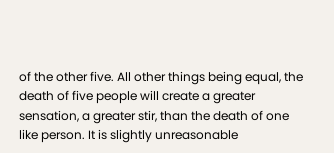of the other five. All other things being equal, the death of five people will create a greater sensation, a greater stir, than the death of one like person. It is slightly unreasonable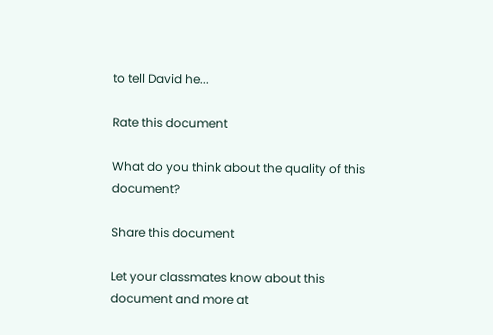to tell David he...

Rate this document

What do you think about the quality of this document?

Share this document

Let your classmates know about this document and more at